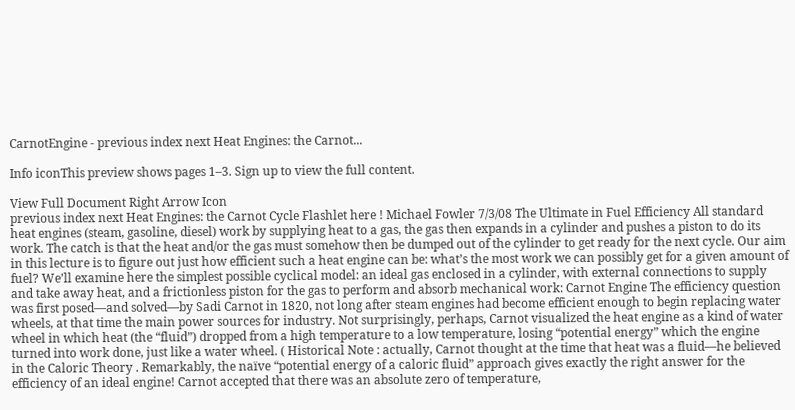CarnotEngine - previous index next Heat Engines: the Carnot...

Info iconThis preview shows pages 1–3. Sign up to view the full content.

View Full Document Right Arrow Icon
previous index next Heat Engines: the Carnot Cycle Flashlet here ! Michael Fowler 7/3/08 The Ultimate in Fuel Efficiency All standard heat engines (steam, gasoline, diesel) work by supplying heat to a gas, the gas then expands in a cylinder and pushes a piston to do its work. The catch is that the heat and/or the gas must somehow then be dumped out of the cylinder to get ready for the next cycle. Our aim in this lecture is to figure out just how efficient such a heat engine can be: what’s the most work we can possibly get for a given amount of fuel? We’ll examine here the simplest possible cyclical model: an ideal gas enclosed in a cylinder, with external connections to supply and take away heat, and a frictionless piston for the gas to perform and absorb mechanical work: Carnot Engine The efficiency question was first posed—and solved—by Sadi Carnot in 1820, not long after steam engines had become efficient enough to begin replacing water wheels, at that time the main power sources for industry. Not surprisingly, perhaps, Carnot visualized the heat engine as a kind of water wheel in which heat (the “fluid”) dropped from a high temperature to a low temperature, losing “potential energy” which the engine turned into work done, just like a water wheel. ( Historical Note : actually, Carnot thought at the time that heat was a fluid—he believed in the Caloric Theory . Remarkably, the naïve “potential energy of a caloric fluid” approach gives exactly the right answer for the efficiency of an ideal engine! Carnot accepted that there was an absolute zero of temperature,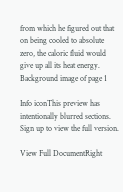from which he figured out that on being cooled to absolute zero, the caloric fluid would give up all its heat energy.
Background image of page 1

Info iconThis preview has intentionally blurred sections. Sign up to view the full version.

View Full DocumentRight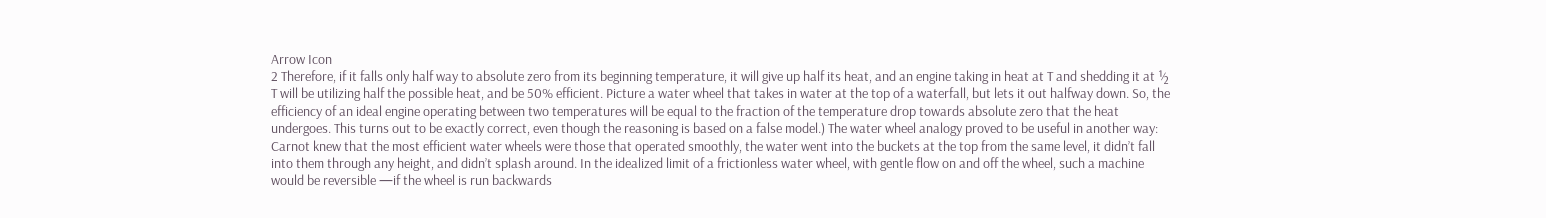Arrow Icon
2 Therefore, if it falls only half way to absolute zero from its beginning temperature, it will give up half its heat, and an engine taking in heat at T and shedding it at ½ T will be utilizing half the possible heat, and be 50% efficient. Picture a water wheel that takes in water at the top of a waterfall, but lets it out halfway down. So, the efficiency of an ideal engine operating between two temperatures will be equal to the fraction of the temperature drop towards absolute zero that the heat undergoes. This turns out to be exactly correct, even though the reasoning is based on a false model.) The water wheel analogy proved to be useful in another way: Carnot knew that the most efficient water wheels were those that operated smoothly, the water went into the buckets at the top from the same level, it didn’t fall into them through any height, and didn’t splash around. In the idealized limit of a frictionless water wheel, with gentle flow on and off the wheel, such a machine would be reversible —if the wheel is run backwards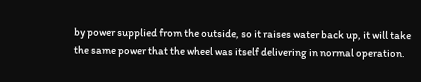by power supplied from the outside, so it raises water back up, it will take the same power that the wheel was itself delivering in normal operation.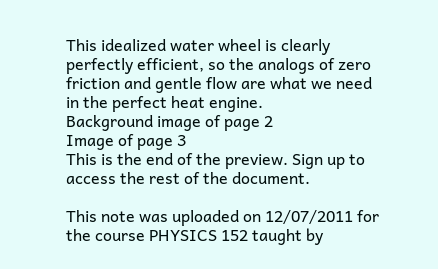This idealized water wheel is clearly perfectly efficient, so the analogs of zero friction and gentle flow are what we need in the perfect heat engine.
Background image of page 2
Image of page 3
This is the end of the preview. Sign up to access the rest of the document.

This note was uploaded on 12/07/2011 for the course PHYSICS 152 taught by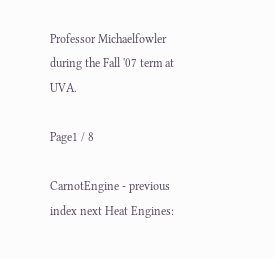Professor Michaelfowler during the Fall '07 term at UVA.

Page1 / 8

CarnotEngine - previous index next Heat Engines: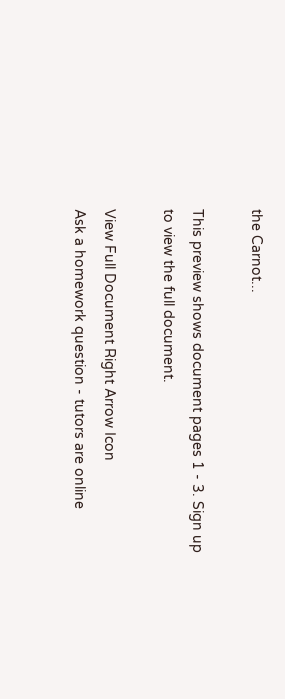the Carnot...

This preview shows document pages 1 - 3. Sign up to view the full document.

View Full Document Right Arrow Icon
Ask a homework question - tutors are online